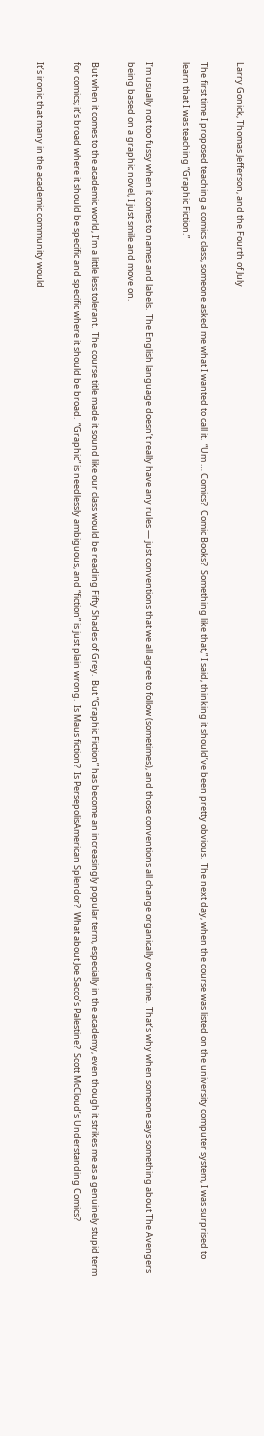Larry Gonick, Thomas Jefferson, and the Fourth of July

The first time I proposed teaching a comics class, someone asked me what I wanted to call it.  “Um … Comics?  Comic Books?  Something like that,” I said, thinking it should’ve been pretty obvious.  The next day, when the course was listed on the university computer system, I was surprised to learn that I was teaching “Graphic Fiction.”

I’m usually not too fussy when it comes to names and labels.  The English language doesn’t really have any rules — just conventions that we all agree to follow (sometimes), and those conventions all change organically over time.  That’s why when someone says something about The Avengers being based on a graphic novel, I just smile and move on.

But when it comes to the academic world, I’m a little less tolerant.  The course title made it sound like our class would be reading Fifty Shades of Grey.  But “Graphic Fiction” has become an increasingly popular term, especially in the academy, even though it strikes me as a genuinely stupid term for comics; it’s broad where it should be specific and specific where it should be broad.  “Graphic” is needlessly ambiguous, and “fiction” is just plain wrong.  Is Maus fiction?  Is PersepolisAmerican Splendor?  What about Joe Sacco’s Palestine?  Scott McCloud’s Understanding Comics?

It’s ironic that many in the academic community would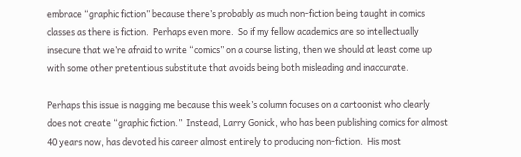embrace “graphic fiction” because there’s probably as much non-fiction being taught in comics classes as there is fiction.  Perhaps even more.  So if my fellow academics are so intellectually insecure that we’re afraid to write “comics” on a course listing, then we should at least come up with some other pretentious substitute that avoids being both misleading and inaccurate.

Perhaps this issue is nagging me because this week’s column focuses on a cartoonist who clearly does not create “graphic fiction.”  Instead, Larry Gonick, who has been publishing comics for almost 40 years now, has devoted his career almost entirely to producing non-fiction.  His most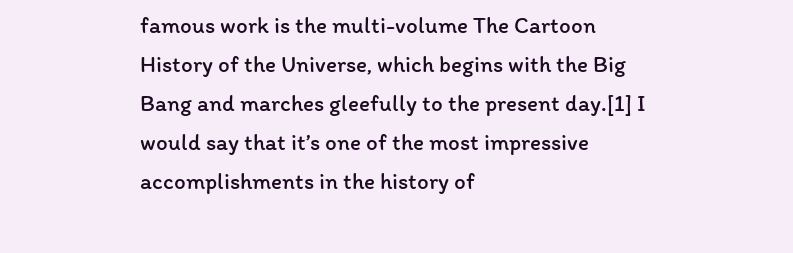famous work is the multi-volume The Cartoon History of the Universe, which begins with the Big Bang and marches gleefully to the present day.[1] I would say that it’s one of the most impressive accomplishments in the history of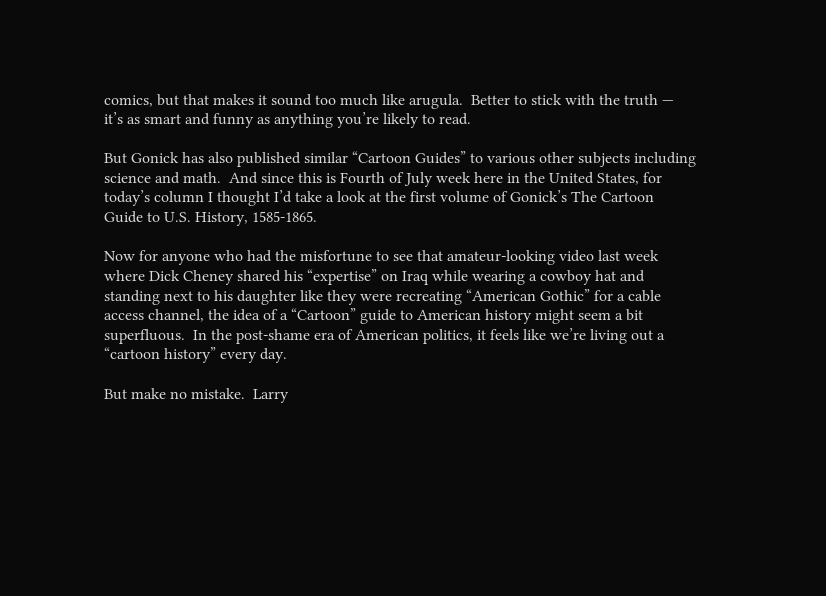comics, but that makes it sound too much like arugula.  Better to stick with the truth — it’s as smart and funny as anything you’re likely to read.

But Gonick has also published similar “Cartoon Guides” to various other subjects including science and math.  And since this is Fourth of July week here in the United States, for today’s column I thought I’d take a look at the first volume of Gonick’s The Cartoon Guide to U.S. History, 1585-1865.

Now for anyone who had the misfortune to see that amateur-looking video last week where Dick Cheney shared his “expertise” on Iraq while wearing a cowboy hat and standing next to his daughter like they were recreating “American Gothic” for a cable access channel, the idea of a “Cartoon” guide to American history might seem a bit superfluous.  In the post-shame era of American politics, it feels like we’re living out a “cartoon history” every day.

But make no mistake.  Larry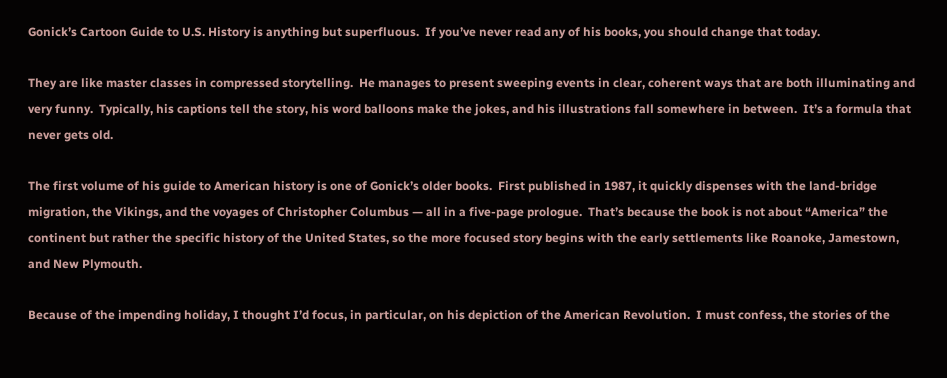Gonick’s Cartoon Guide to U.S. History is anything but superfluous.  If you’ve never read any of his books, you should change that today.

They are like master classes in compressed storytelling.  He manages to present sweeping events in clear, coherent ways that are both illuminating and very funny.  Typically, his captions tell the story, his word balloons make the jokes, and his illustrations fall somewhere in between.  It’s a formula that never gets old.

The first volume of his guide to American history is one of Gonick’s older books.  First published in 1987, it quickly dispenses with the land-bridge migration, the Vikings, and the voyages of Christopher Columbus — all in a five-page prologue.  That’s because the book is not about “America” the continent but rather the specific history of the United States, so the more focused story begins with the early settlements like Roanoke, Jamestown, and New Plymouth.

Because of the impending holiday, I thought I’d focus, in particular, on his depiction of the American Revolution.  I must confess, the stories of the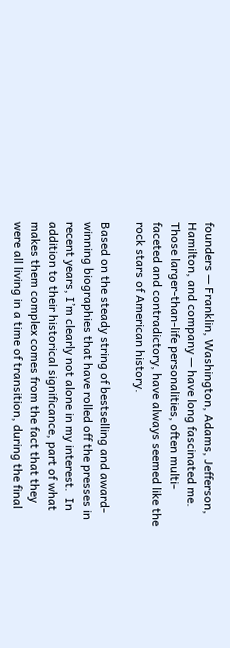founders — Franklin, Washington, Adams, Jefferson, Hamilton, and company — have long fascinated me.  Those larger-than-life personalities, often multi-faceted and contradictory, have always seemed like the rock stars of American history.

Based on the steady string of bestselling and award-winning biographies that have rolled off the presses in recent years, I’m clearly not alone in my interest.  In addition to their historical significance, part of what makes them complex comes from the fact that they were all living in a time of transition, during the final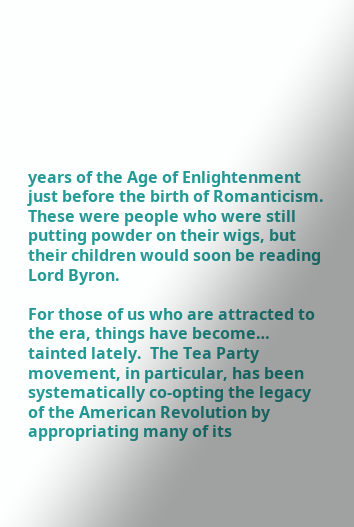years of the Age of Enlightenment just before the birth of Romanticism.  These were people who were still putting powder on their wigs, but their children would soon be reading Lord Byron.

For those of us who are attracted to the era, things have become… tainted lately.  The Tea Party movement, in particular, has been systematically co-opting the legacy of the American Revolution by appropriating many of its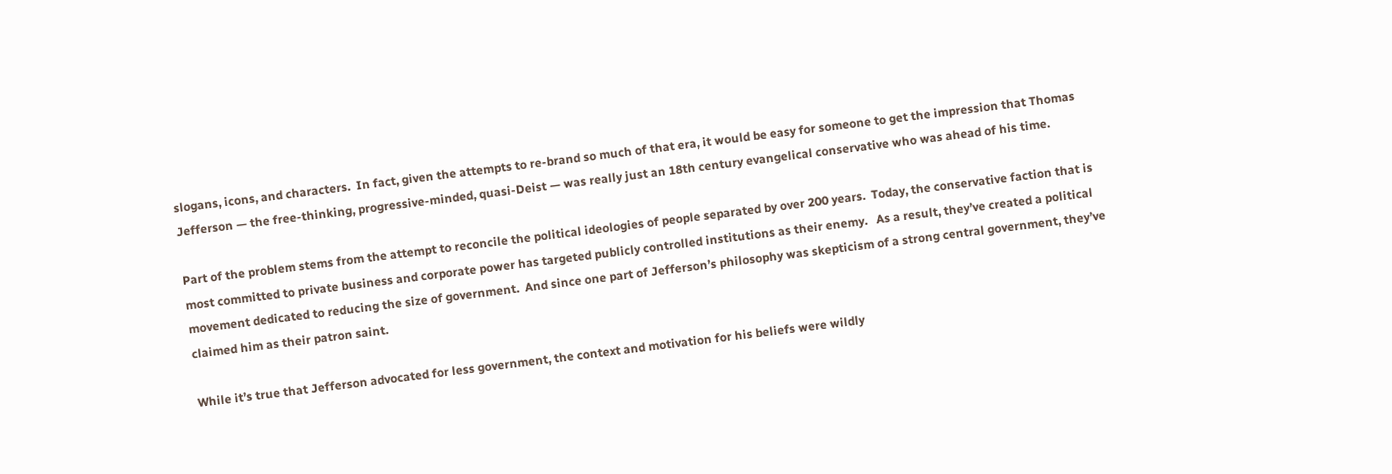slogans, icons, and characters.  In fact, given the attempts to re-brand so much of that era, it would be easy for someone to get the impression that Thomas Jefferson — the free-thinking, progressive-minded, quasi-Deist — was really just an 18th century evangelical conservative who was ahead of his time.

Part of the problem stems from the attempt to reconcile the political ideologies of people separated by over 200 years.  Today, the conservative faction that is most committed to private business and corporate power has targeted publicly controlled institutions as their enemy.   As a result, they’ve created a political movement dedicated to reducing the size of government.  And since one part of Jefferson’s philosophy was skepticism of a strong central government, they’ve claimed him as their patron saint.

While it’s true that Jefferson advocated for less government, the context and motivation for his beliefs were wildly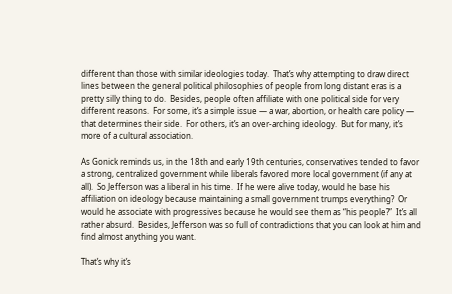different than those with similar ideologies today.  That’s why attempting to draw direct lines between the general political philosophies of people from long distant eras is a pretty silly thing to do.  Besides, people often affiliate with one political side for very different reasons.  For some, it’s a simple issue — a war, abortion, or health care policy — that determines their side.  For others, it’s an over-arching ideology.  But for many, it’s more of a cultural association.

As Gonick reminds us, in the 18th and early 19th centuries, conservatives tended to favor a strong, centralized government while liberals favored more local government (if any at all).  So Jefferson was a liberal in his time.  If he were alive today, would he base his affiliation on ideology because maintaining a small government trumps everything?  Or would he associate with progressives because he would see them as “his people?”  It’s all rather absurd.  Besides, Jefferson was so full of contradictions that you can look at him and find almost anything you want.

That’s why it’s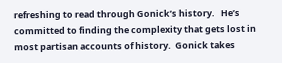refreshing to read through Gonick’s history.   He’s committed to finding the complexity that gets lost in most partisan accounts of history.  Gonick takes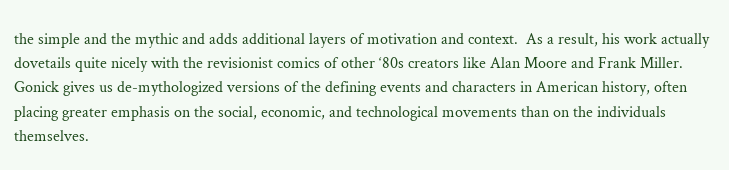the simple and the mythic and adds additional layers of motivation and context.  As a result, his work actually dovetails quite nicely with the revisionist comics of other ‘80s creators like Alan Moore and Frank Miller.  Gonick gives us de-mythologized versions of the defining events and characters in American history, often placing greater emphasis on the social, economic, and technological movements than on the individuals themselves.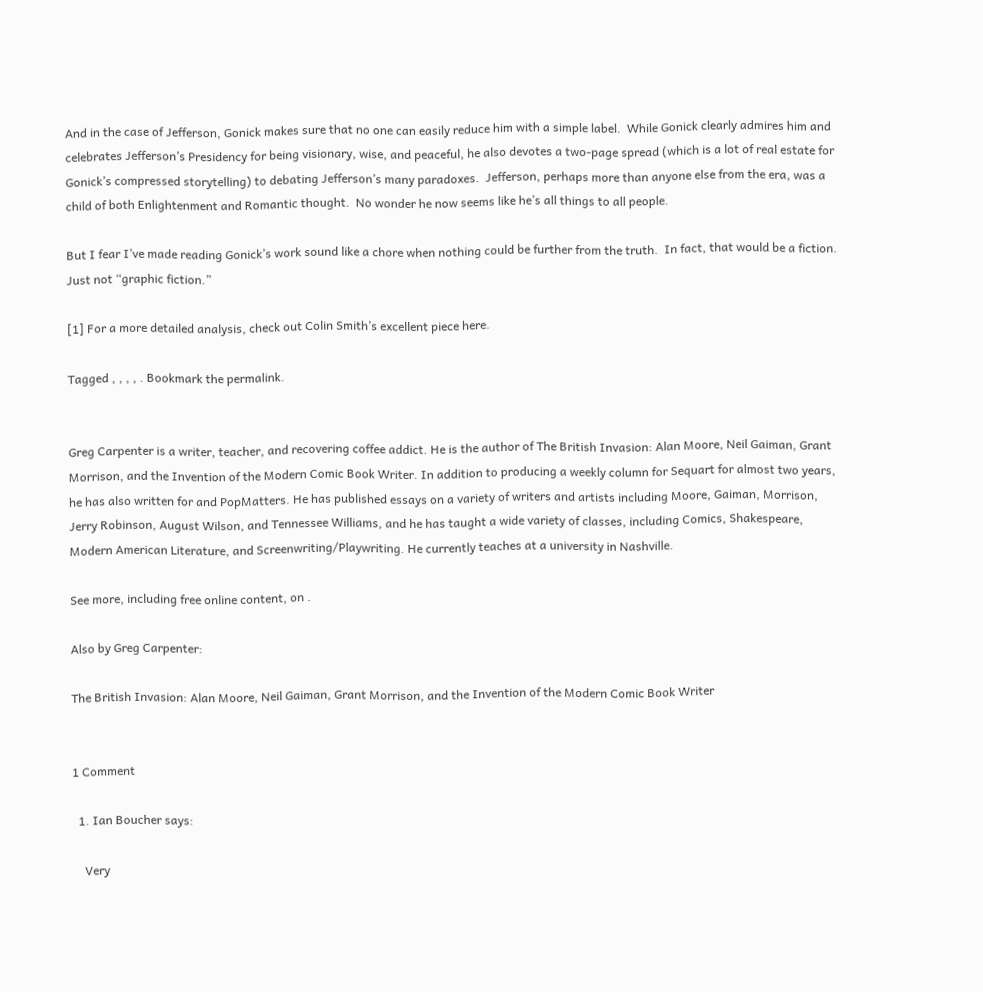And in the case of Jefferson, Gonick makes sure that no one can easily reduce him with a simple label.  While Gonick clearly admires him and celebrates Jefferson’s Presidency for being visionary, wise, and peaceful, he also devotes a two-page spread (which is a lot of real estate for Gonick’s compressed storytelling) to debating Jefferson’s many paradoxes.  Jefferson, perhaps more than anyone else from the era, was a child of both Enlightenment and Romantic thought.  No wonder he now seems like he’s all things to all people.

But I fear I’ve made reading Gonick’s work sound like a chore when nothing could be further from the truth.  In fact, that would be a fiction.  Just not “graphic fiction.”

[1] For a more detailed analysis, check out Colin Smith’s excellent piece here.

Tagged , , , , . Bookmark the permalink.


Greg Carpenter is a writer, teacher, and recovering coffee addict. He is the author of The British Invasion: Alan Moore, Neil Gaiman, Grant Morrison, and the Invention of the Modern Comic Book Writer. In addition to producing a weekly column for Sequart for almost two years, he has also written for and PopMatters. He has published essays on a variety of writers and artists including Moore, Gaiman, Morrison, Jerry Robinson, August Wilson, and Tennessee Williams, and he has taught a wide variety of classes, including Comics, Shakespeare, Modern American Literature, and Screenwriting/Playwriting. He currently teaches at a university in Nashville.

See more, including free online content, on .

Also by Greg Carpenter:

The British Invasion: Alan Moore, Neil Gaiman, Grant Morrison, and the Invention of the Modern Comic Book Writer


1 Comment

  1. Ian Boucher says:

    Very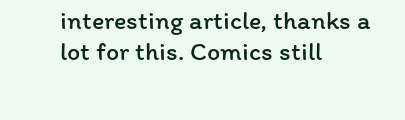interesting article, thanks a lot for this. Comics still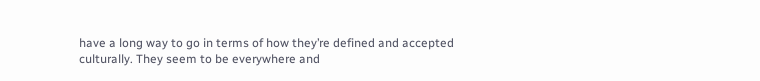have a long way to go in terms of how they’re defined and accepted culturally. They seem to be everywhere and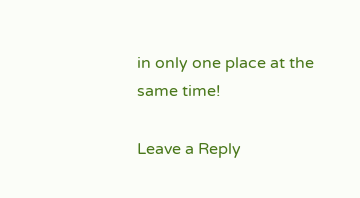in only one place at the same time!

Leave a Reply